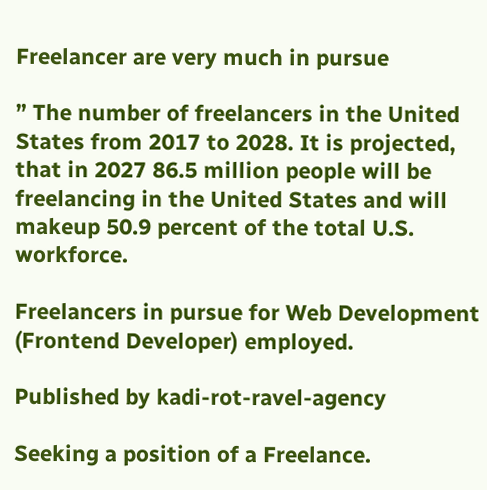Freelancer are very much in pursue

” The number of freelancers in the United States from 2017 to 2028. It is projected, that in 2027 86.5 million people will be freelancing in the United States and will makeup 50.9 percent of the total U.S. workforce.

Freelancers in pursue for Web Development (Frontend Developer) employed.

Published by kadi-rot-ravel-agency

Seeking a position of a Freelance.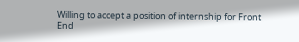Willing to accept a position of internship for Front End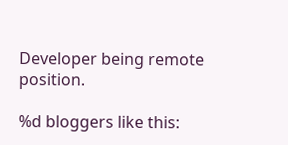Developer being remote position.

%d bloggers like this: